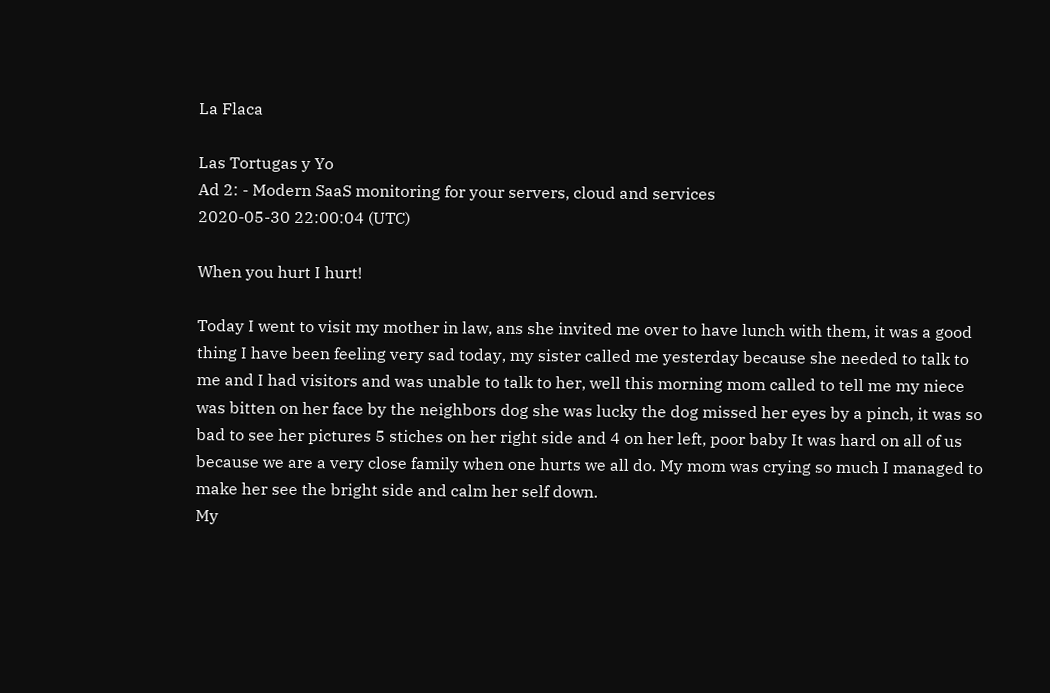La Flaca

Las Tortugas y Yo
Ad 2: - Modern SaaS monitoring for your servers, cloud and services
2020-05-30 22:00:04 (UTC)

When you hurt I hurt!

Today I went to visit my mother in law, ans she invited me over to have lunch with them, it was a good thing I have been feeling very sad today, my sister called me yesterday because she needed to talk to me and I had visitors and was unable to talk to her, well this morning mom called to tell me my niece was bitten on her face by the neighbors dog she was lucky the dog missed her eyes by a pinch, it was so bad to see her pictures 5 stiches on her right side and 4 on her left, poor baby It was hard on all of us because we are a very close family when one hurts we all do. My mom was crying so much I managed to make her see the bright side and calm her self down.
My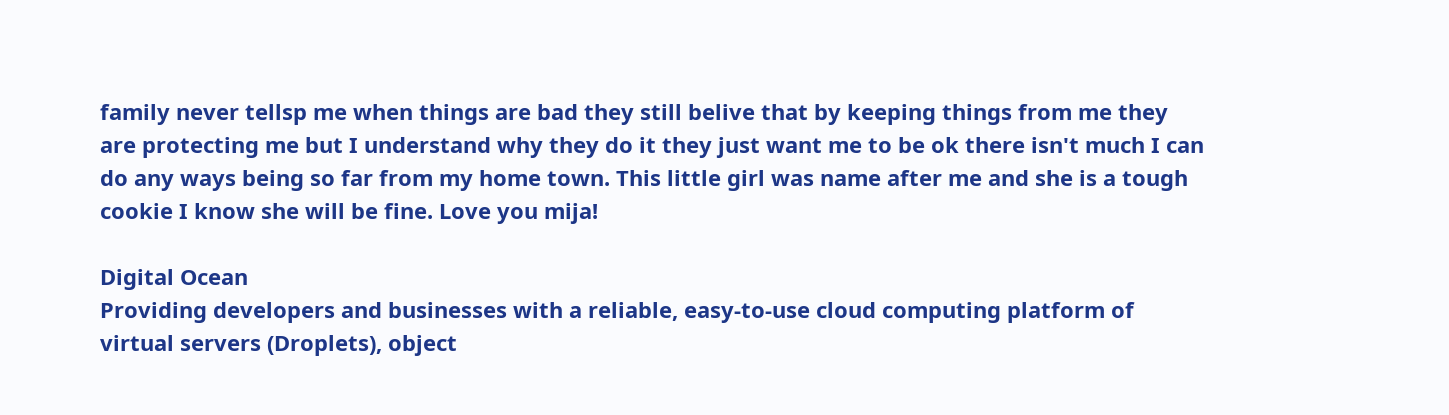family never tellsp me when things are bad they still belive that by keeping things from me they are protecting me but I understand why they do it they just want me to be ok there isn't much I can do any ways being so far from my home town. This little girl was name after me and she is a tough cookie I know she will be fine. Love you mija!

Digital Ocean
Providing developers and businesses with a reliable, easy-to-use cloud computing platform of virtual servers (Droplets), object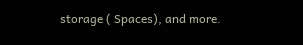storage ( Spaces), and more.